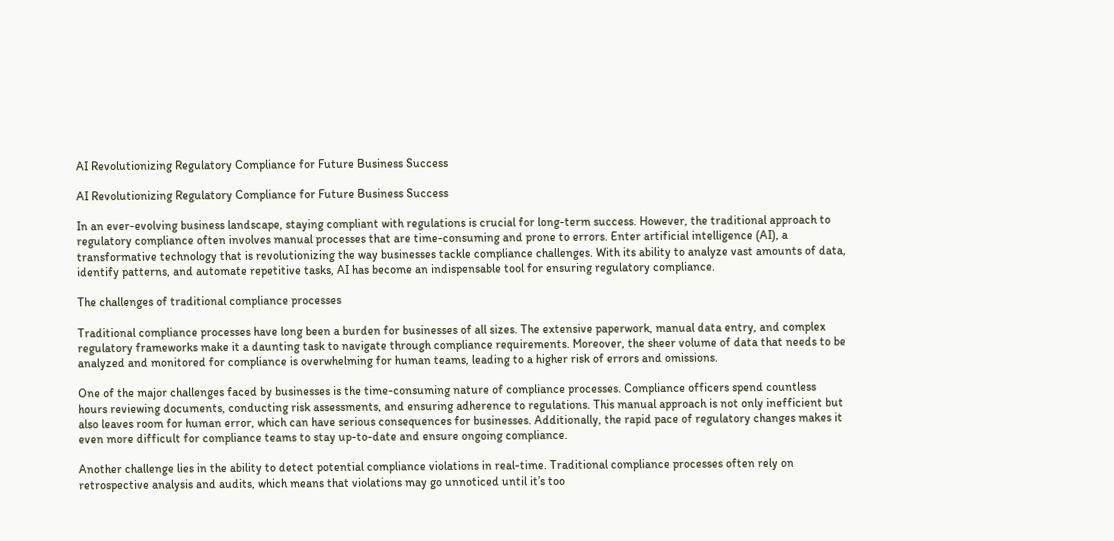AI Revolutionizing Regulatory Compliance for Future Business Success

AI Revolutionizing Regulatory Compliance for Future Business Success

In an ever-evolving business landscape, staying compliant with regulations is crucial for long-term success. However, the traditional approach to regulatory compliance often involves manual processes that are time-consuming and prone to errors. Enter artificial intelligence (AI), a transformative technology that is revolutionizing the way businesses tackle compliance challenges. With its ability to analyze vast amounts of data, identify patterns, and automate repetitive tasks, AI has become an indispensable tool for ensuring regulatory compliance.

The challenges of traditional compliance processes

Traditional compliance processes have long been a burden for businesses of all sizes. The extensive paperwork, manual data entry, and complex regulatory frameworks make it a daunting task to navigate through compliance requirements. Moreover, the sheer volume of data that needs to be analyzed and monitored for compliance is overwhelming for human teams, leading to a higher risk of errors and omissions.

One of the major challenges faced by businesses is the time-consuming nature of compliance processes. Compliance officers spend countless hours reviewing documents, conducting risk assessments, and ensuring adherence to regulations. This manual approach is not only inefficient but also leaves room for human error, which can have serious consequences for businesses. Additionally, the rapid pace of regulatory changes makes it even more difficult for compliance teams to stay up-to-date and ensure ongoing compliance.

Another challenge lies in the ability to detect potential compliance violations in real-time. Traditional compliance processes often rely on retrospective analysis and audits, which means that violations may go unnoticed until it’s too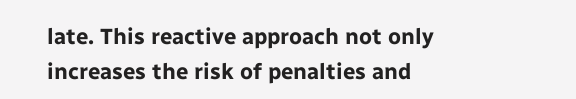late. This reactive approach not only increases the risk of penalties and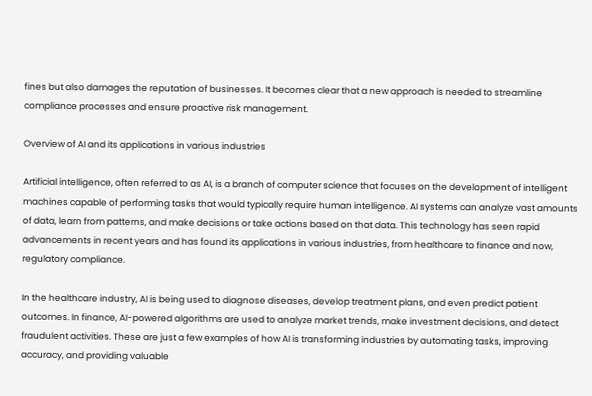fines but also damages the reputation of businesses. It becomes clear that a new approach is needed to streamline compliance processes and ensure proactive risk management.

Overview of AI and its applications in various industries

Artificial intelligence, often referred to as AI, is a branch of computer science that focuses on the development of intelligent machines capable of performing tasks that would typically require human intelligence. AI systems can analyze vast amounts of data, learn from patterns, and make decisions or take actions based on that data. This technology has seen rapid advancements in recent years and has found its applications in various industries, from healthcare to finance and now, regulatory compliance.

In the healthcare industry, AI is being used to diagnose diseases, develop treatment plans, and even predict patient outcomes. In finance, AI-powered algorithms are used to analyze market trends, make investment decisions, and detect fraudulent activities. These are just a few examples of how AI is transforming industries by automating tasks, improving accuracy, and providing valuable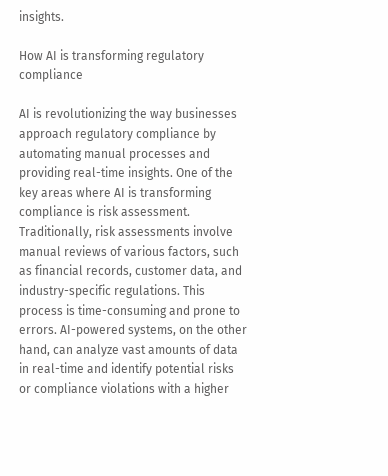insights.

How AI is transforming regulatory compliance

AI is revolutionizing the way businesses approach regulatory compliance by automating manual processes and providing real-time insights. One of the key areas where AI is transforming compliance is risk assessment. Traditionally, risk assessments involve manual reviews of various factors, such as financial records, customer data, and industry-specific regulations. This process is time-consuming and prone to errors. AI-powered systems, on the other hand, can analyze vast amounts of data in real-time and identify potential risks or compliance violations with a higher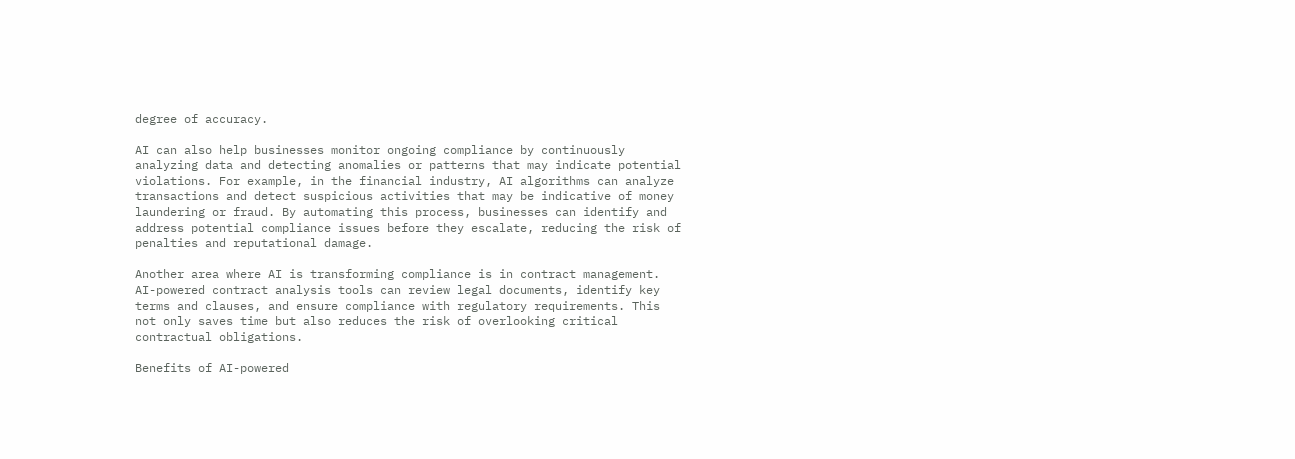degree of accuracy.

AI can also help businesses monitor ongoing compliance by continuously analyzing data and detecting anomalies or patterns that may indicate potential violations. For example, in the financial industry, AI algorithms can analyze transactions and detect suspicious activities that may be indicative of money laundering or fraud. By automating this process, businesses can identify and address potential compliance issues before they escalate, reducing the risk of penalties and reputational damage.

Another area where AI is transforming compliance is in contract management. AI-powered contract analysis tools can review legal documents, identify key terms and clauses, and ensure compliance with regulatory requirements. This not only saves time but also reduces the risk of overlooking critical contractual obligations.

Benefits of AI-powered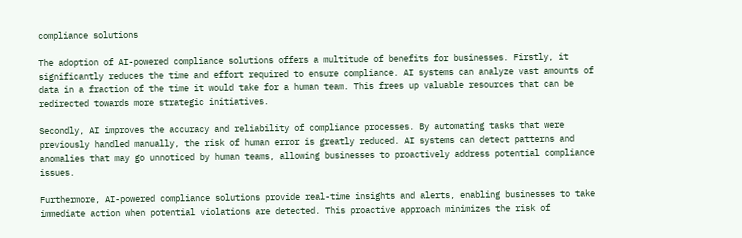compliance solutions

The adoption of AI-powered compliance solutions offers a multitude of benefits for businesses. Firstly, it significantly reduces the time and effort required to ensure compliance. AI systems can analyze vast amounts of data in a fraction of the time it would take for a human team. This frees up valuable resources that can be redirected towards more strategic initiatives.

Secondly, AI improves the accuracy and reliability of compliance processes. By automating tasks that were previously handled manually, the risk of human error is greatly reduced. AI systems can detect patterns and anomalies that may go unnoticed by human teams, allowing businesses to proactively address potential compliance issues.

Furthermore, AI-powered compliance solutions provide real-time insights and alerts, enabling businesses to take immediate action when potential violations are detected. This proactive approach minimizes the risk of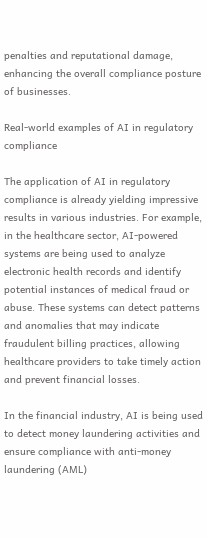penalties and reputational damage, enhancing the overall compliance posture of businesses.

Real-world examples of AI in regulatory compliance

The application of AI in regulatory compliance is already yielding impressive results in various industries. For example, in the healthcare sector, AI-powered systems are being used to analyze electronic health records and identify potential instances of medical fraud or abuse. These systems can detect patterns and anomalies that may indicate fraudulent billing practices, allowing healthcare providers to take timely action and prevent financial losses.

In the financial industry, AI is being used to detect money laundering activities and ensure compliance with anti-money laundering (AML)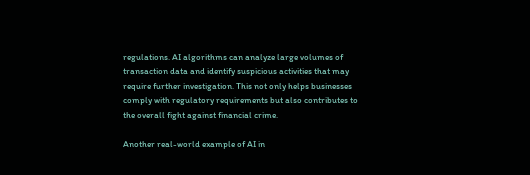regulations. AI algorithms can analyze large volumes of transaction data and identify suspicious activities that may require further investigation. This not only helps businesses comply with regulatory requirements but also contributes to the overall fight against financial crime.

Another real-world example of AI in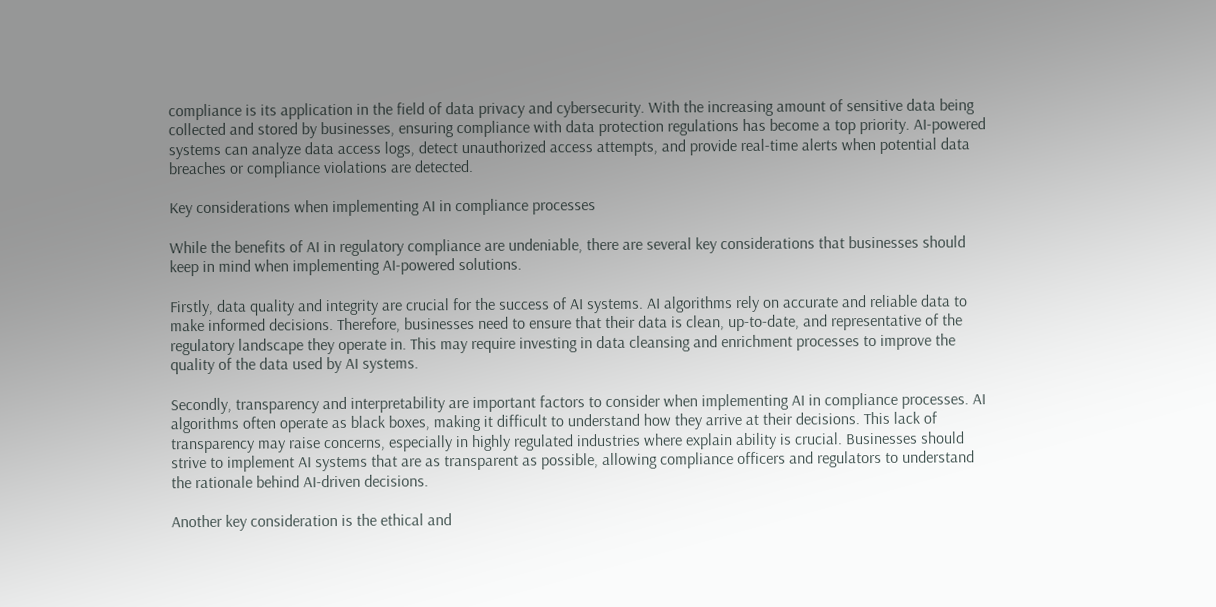compliance is its application in the field of data privacy and cybersecurity. With the increasing amount of sensitive data being collected and stored by businesses, ensuring compliance with data protection regulations has become a top priority. AI-powered systems can analyze data access logs, detect unauthorized access attempts, and provide real-time alerts when potential data breaches or compliance violations are detected.

Key considerations when implementing AI in compliance processes

While the benefits of AI in regulatory compliance are undeniable, there are several key considerations that businesses should keep in mind when implementing AI-powered solutions.

Firstly, data quality and integrity are crucial for the success of AI systems. AI algorithms rely on accurate and reliable data to make informed decisions. Therefore, businesses need to ensure that their data is clean, up-to-date, and representative of the regulatory landscape they operate in. This may require investing in data cleansing and enrichment processes to improve the quality of the data used by AI systems.

Secondly, transparency and interpretability are important factors to consider when implementing AI in compliance processes. AI algorithms often operate as black boxes, making it difficult to understand how they arrive at their decisions. This lack of transparency may raise concerns, especially in highly regulated industries where explain ability is crucial. Businesses should strive to implement AI systems that are as transparent as possible, allowing compliance officers and regulators to understand the rationale behind AI-driven decisions.

Another key consideration is the ethical and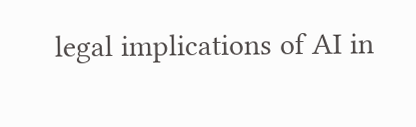legal implications of AI in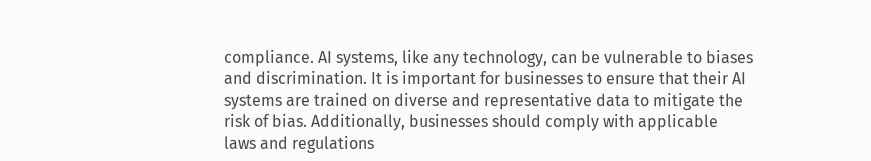compliance. AI systems, like any technology, can be vulnerable to biases and discrimination. It is important for businesses to ensure that their AI systems are trained on diverse and representative data to mitigate the risk of bias. Additionally, businesses should comply with applicable laws and regulations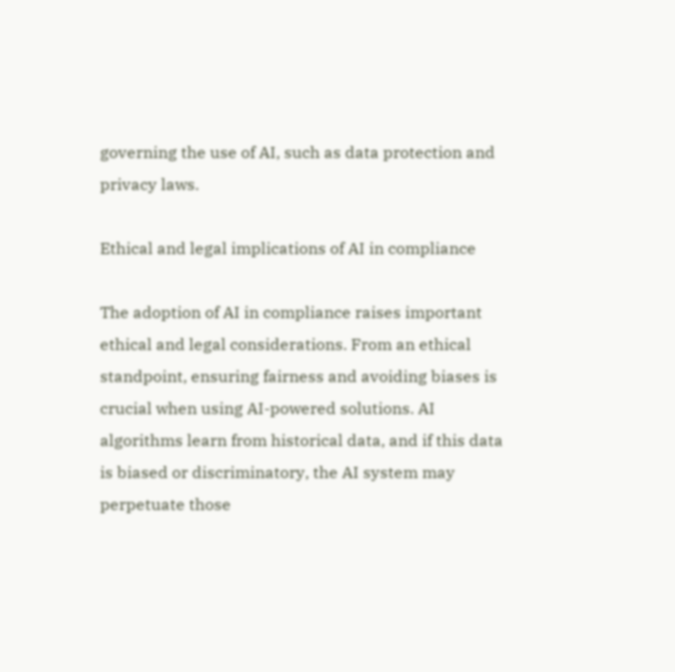governing the use of AI, such as data protection and privacy laws.

Ethical and legal implications of AI in compliance

The adoption of AI in compliance raises important ethical and legal considerations. From an ethical standpoint, ensuring fairness and avoiding biases is crucial when using AI-powered solutions. AI algorithms learn from historical data, and if this data is biased or discriminatory, the AI system may perpetuate those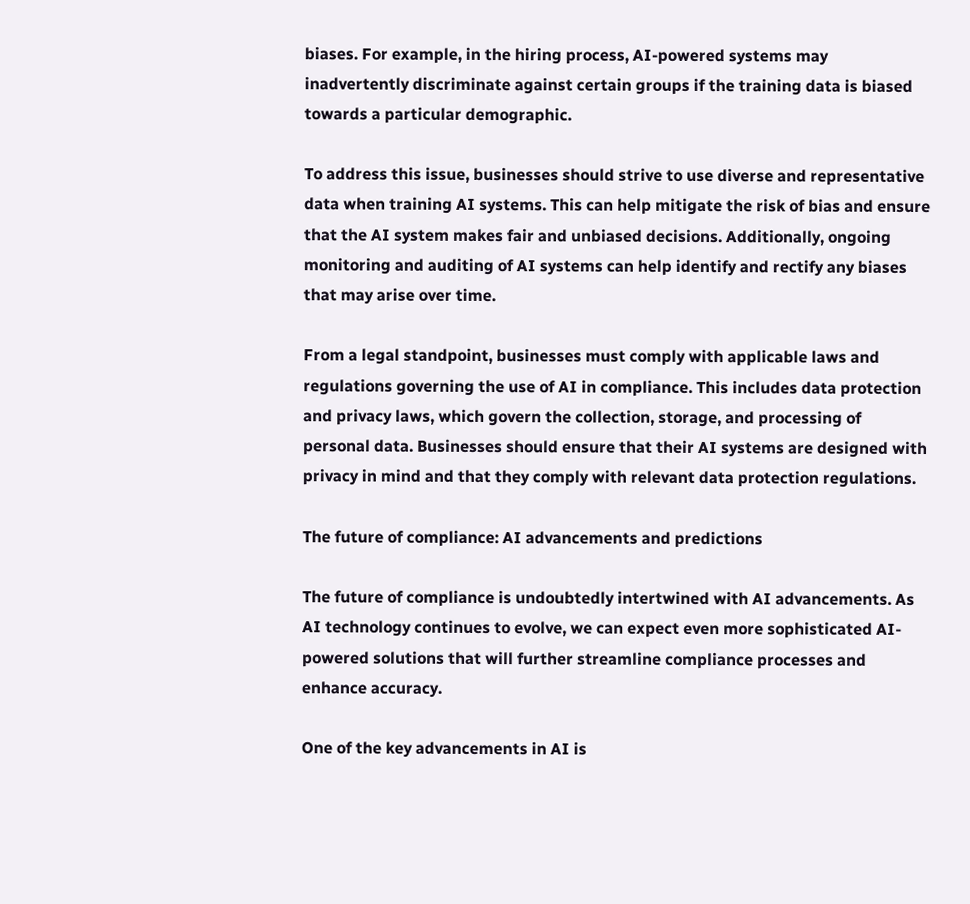biases. For example, in the hiring process, AI-powered systems may inadvertently discriminate against certain groups if the training data is biased towards a particular demographic.

To address this issue, businesses should strive to use diverse and representative data when training AI systems. This can help mitigate the risk of bias and ensure that the AI system makes fair and unbiased decisions. Additionally, ongoing monitoring and auditing of AI systems can help identify and rectify any biases that may arise over time.

From a legal standpoint, businesses must comply with applicable laws and regulations governing the use of AI in compliance. This includes data protection and privacy laws, which govern the collection, storage, and processing of personal data. Businesses should ensure that their AI systems are designed with privacy in mind and that they comply with relevant data protection regulations.

The future of compliance: AI advancements and predictions

The future of compliance is undoubtedly intertwined with AI advancements. As AI technology continues to evolve, we can expect even more sophisticated AI-powered solutions that will further streamline compliance processes and enhance accuracy.

One of the key advancements in AI is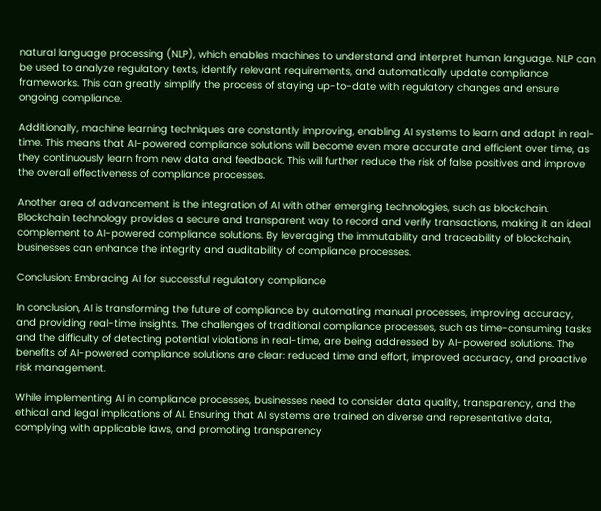natural language processing (NLP), which enables machines to understand and interpret human language. NLP can be used to analyze regulatory texts, identify relevant requirements, and automatically update compliance frameworks. This can greatly simplify the process of staying up-to-date with regulatory changes and ensure ongoing compliance.

Additionally, machine learning techniques are constantly improving, enabling AI systems to learn and adapt in real-time. This means that AI-powered compliance solutions will become even more accurate and efficient over time, as they continuously learn from new data and feedback. This will further reduce the risk of false positives and improve the overall effectiveness of compliance processes.

Another area of advancement is the integration of AI with other emerging technologies, such as blockchain. Blockchain technology provides a secure and transparent way to record and verify transactions, making it an ideal complement to AI-powered compliance solutions. By leveraging the immutability and traceability of blockchain, businesses can enhance the integrity and auditability of compliance processes.

Conclusion: Embracing AI for successful regulatory compliance

In conclusion, AI is transforming the future of compliance by automating manual processes, improving accuracy, and providing real-time insights. The challenges of traditional compliance processes, such as time-consuming tasks and the difficulty of detecting potential violations in real-time, are being addressed by AI-powered solutions. The benefits of AI-powered compliance solutions are clear: reduced time and effort, improved accuracy, and proactive risk management.

While implementing AI in compliance processes, businesses need to consider data quality, transparency, and the ethical and legal implications of AI. Ensuring that AI systems are trained on diverse and representative data, complying with applicable laws, and promoting transparency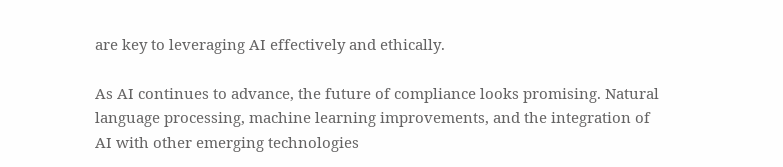are key to leveraging AI effectively and ethically.

As AI continues to advance, the future of compliance looks promising. Natural language processing, machine learning improvements, and the integration of AI with other emerging technologies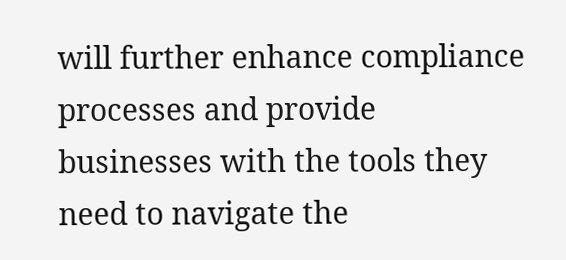will further enhance compliance processes and provide businesses with the tools they need to navigate the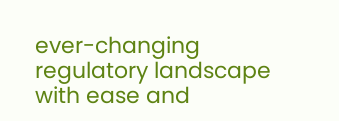ever-changing regulatory landscape with ease and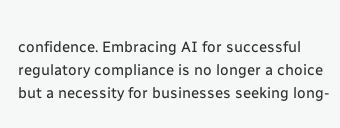confidence. Embracing AI for successful regulatory compliance is no longer a choice but a necessity for businesses seeking long-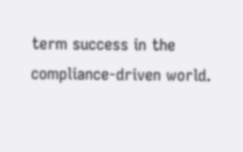term success in the compliance-driven world.